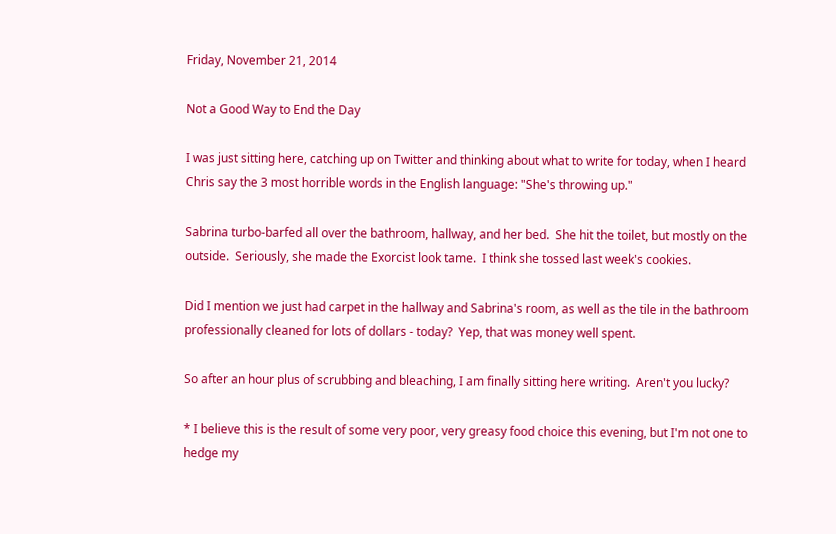Friday, November 21, 2014

Not a Good Way to End the Day

I was just sitting here, catching up on Twitter and thinking about what to write for today, when I heard Chris say the 3 most horrible words in the English language: "She's throwing up."

Sabrina turbo-barfed all over the bathroom, hallway, and her bed.  She hit the toilet, but mostly on the outside.  Seriously, she made the Exorcist look tame.  I think she tossed last week's cookies.

Did I mention we just had carpet in the hallway and Sabrina's room, as well as the tile in the bathroom professionally cleaned for lots of dollars - today?  Yep, that was money well spent.

So after an hour plus of scrubbing and bleaching, I am finally sitting here writing.  Aren't you lucky?

* I believe this is the result of some very poor, very greasy food choice this evening, but I'm not one to hedge my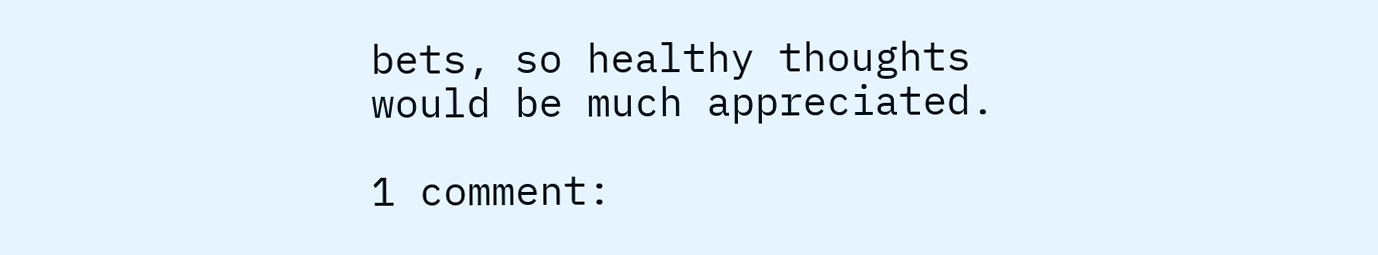bets, so healthy thoughts would be much appreciated.

1 comment: